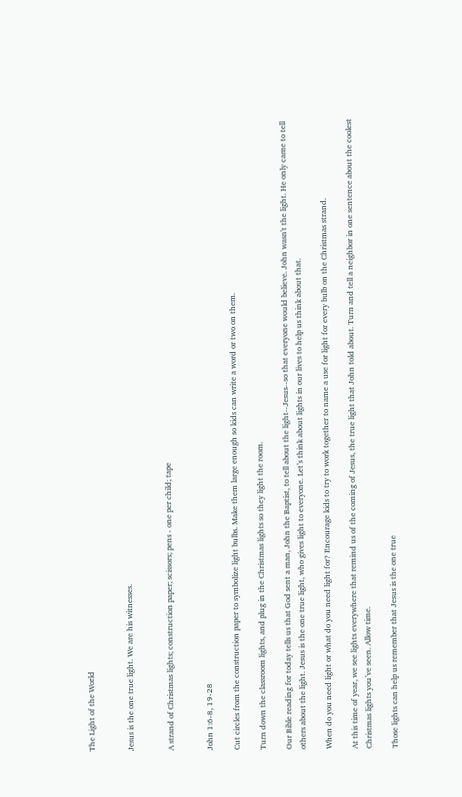The Light of the World


Jesus is the one true light. We are his witnesses.


A strand of Christmas lights; construction paper; scissors; pens - one per child; tape


John 1:6-8, 19-28

Cut circles from the construction paper to symbolize light bulbs. Make them large enough so kids can write a word or two on them.

Turn down the classroom lights, and plug in the Christmas lights so they light the room.

Our Bible reading for today tells us that God sent a man, John the Baptist, to tell about the light--Jesus--so that everyone would believe. John wasn't the light. He only came to tell others about the light. Jesus is the one true light, who gives light to everyone. Let’s think about lights in our lives to help us think about that.

When do you need light or what do you need light for? Encourage kids to try to work together to name a use for light for every bulb on the Christmas strand.

At this time of year, we see lights everywhere that remind us of the coming of Jesus, the true light that John told about. Turn and tell a neighbor in one sentence about the coolest Christmas lights you’ve seen. Allow time.

Those lights can help us remember that Jesus is the one true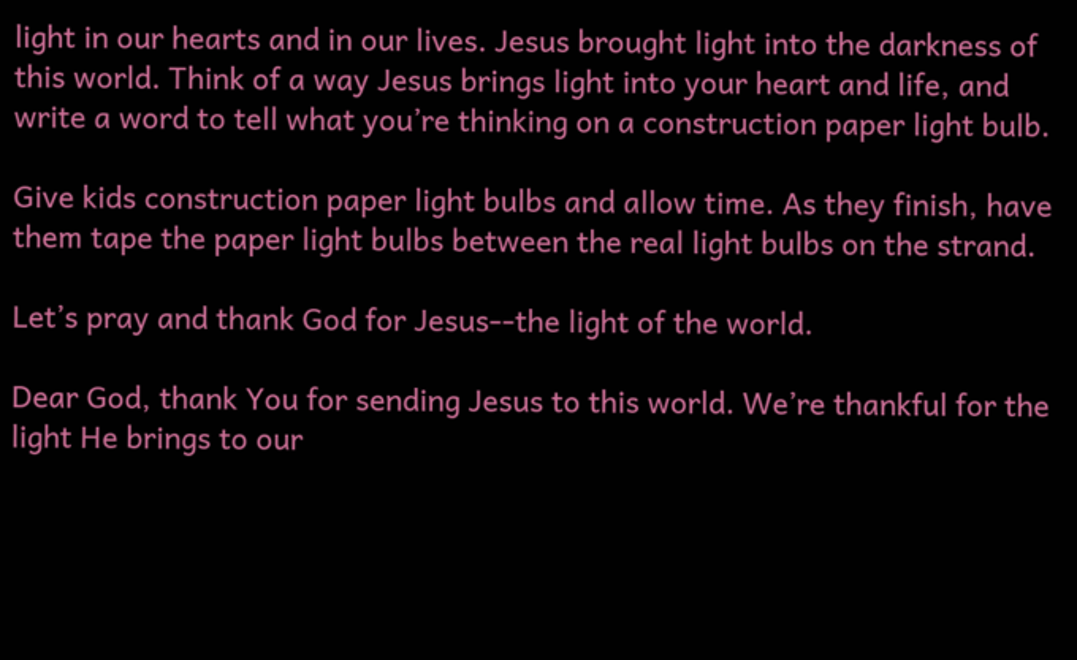light in our hearts and in our lives. Jesus brought light into the darkness of this world. Think of a way Jesus brings light into your heart and life, and write a word to tell what you’re thinking on a construction paper light bulb.

Give kids construction paper light bulbs and allow time. As they finish, have them tape the paper light bulbs between the real light bulbs on the strand.

Let’s pray and thank God for Jesus--the light of the world.

Dear God, thank You for sending Jesus to this world. We’re thankful for the light He brings to our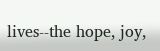lives--the hope, joy,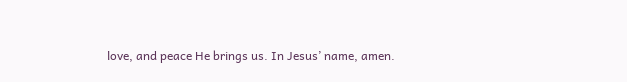love, and peace He brings us. In Jesus’ name, amen.